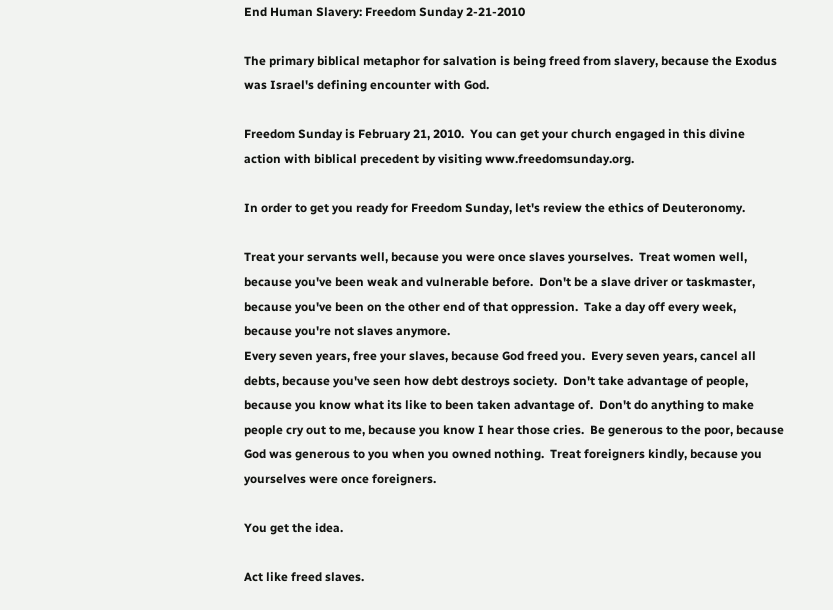End Human Slavery: Freedom Sunday 2-21-2010

The primary biblical metaphor for salvation is being freed from slavery, because the Exodus was Israel's defining encounter with God.

Freedom Sunday is February 21, 2010.  You can get your church engaged in this divine action with biblical precedent by visiting www.freedomsunday.org.

In order to get you ready for Freedom Sunday, let's review the ethics of Deuteronomy.

Treat your servants well, because you were once slaves yourselves.  Treat women well, because you've been weak and vulnerable before.  Don't be a slave driver or taskmaster, because you've been on the other end of that oppression.  Take a day off every week, because you're not slaves anymore.
Every seven years, free your slaves, because God freed you.  Every seven years, cancel all debts, because you've seen how debt destroys society.  Don't take advantage of people, because you know what its like to been taken advantage of.  Don't do anything to make people cry out to me, because you know I hear those cries.  Be generous to the poor, because God was generous to you when you owned nothing.  Treat foreigners kindly, because you yourselves were once foreigners.

You get the idea.

Act like freed slaves.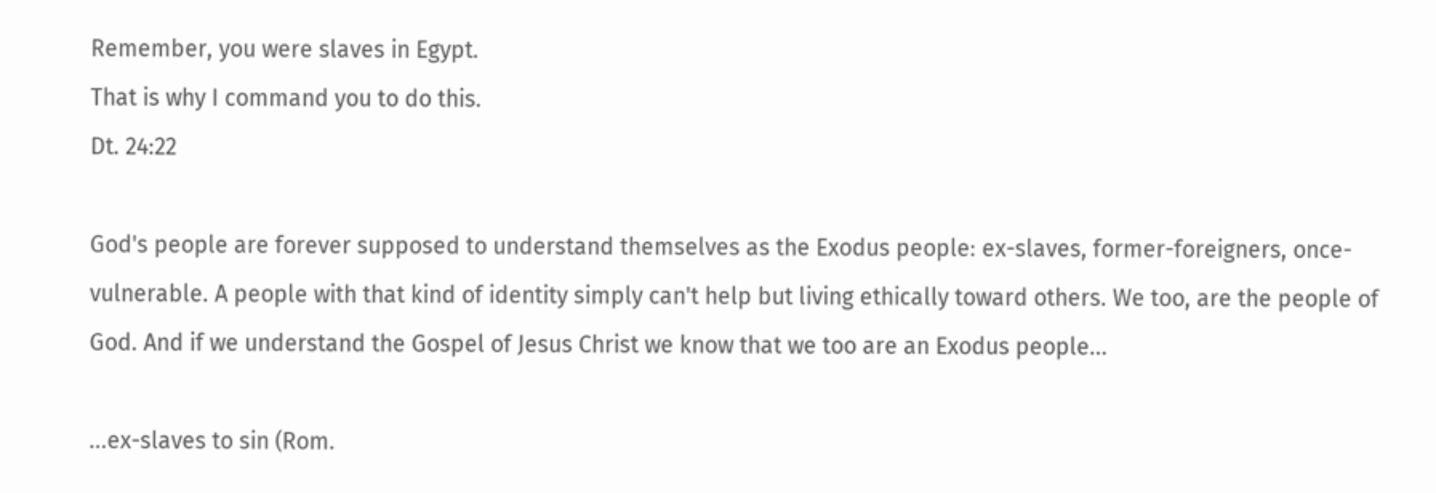Remember, you were slaves in Egypt.
That is why I command you to do this.
Dt. 24:22

God's people are forever supposed to understand themselves as the Exodus people: ex-slaves, former-foreigners, once-vulnerable. A people with that kind of identity simply can't help but living ethically toward others. We too, are the people of God. And if we understand the Gospel of Jesus Christ we know that we too are an Exodus people...

...ex-slaves to sin (Rom.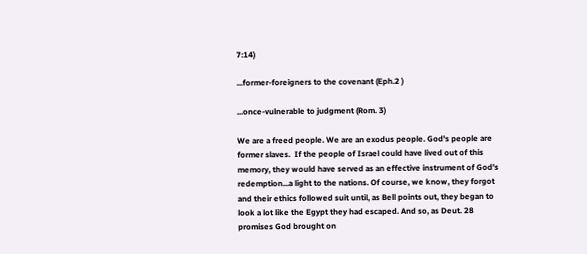7:14)

...former-foreigners to the covenant (Eph.2 )

...once-vulnerable to judgment (Rom. 3)

We are a freed people. We are an exodus people. God's people are former slaves.  If the people of Israel could have lived out of this memory, they would have served as an effective instrument of God's redemption...a light to the nations. Of course, we know, they forgot and their ethics followed suit until, as Bell points out, they began to look a lot like the Egypt they had escaped. And so, as Deut. 28 promises God brought on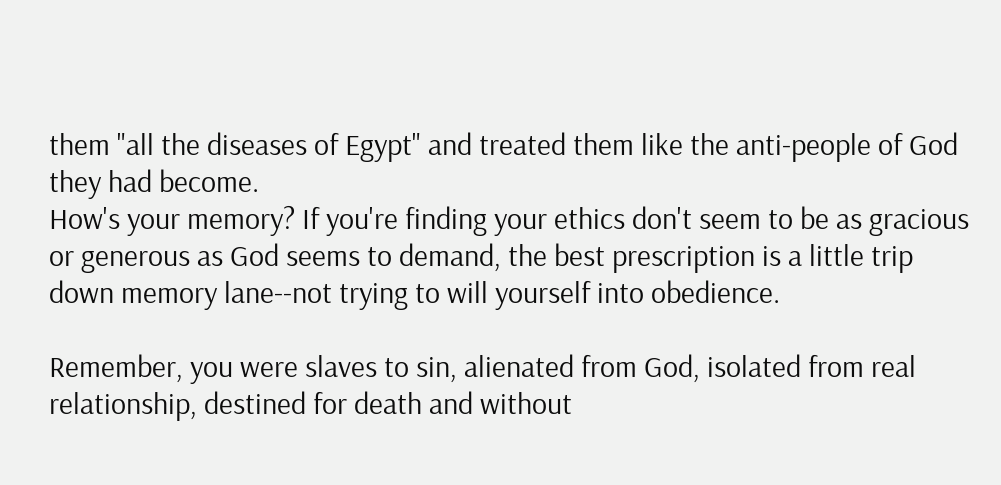them "all the diseases of Egypt" and treated them like the anti-people of God they had become.
How's your memory? If you're finding your ethics don't seem to be as gracious or generous as God seems to demand, the best prescription is a little trip down memory lane--not trying to will yourself into obedience.

Remember, you were slaves to sin, alienated from God, isolated from real relationship, destined for death and without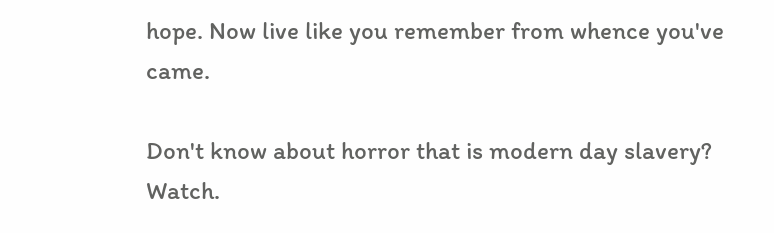hope. Now live like you remember from whence you've came.

Don't know about horror that is modern day slavery?  Watch.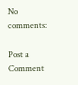No comments:

Post a Comment